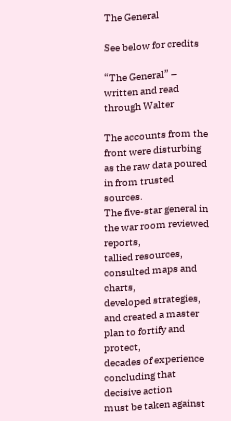The General

See below for credits

“The General” – written and read through Walter

The accounts from the front were disturbing
as the raw data poured in from trusted sources.
The five-star general in the war room reviewed reports,
tallied resources, consulted maps and charts,
developed strategies, and created a master plan to fortify and protect,
decades of experience concluding that decisive action
must be taken against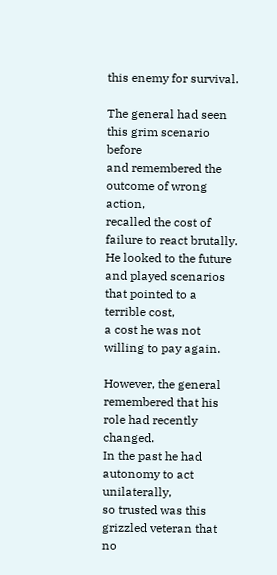this enemy for survival.

The general had seen this grim scenario before
and remembered the outcome of wrong action,
recalled the cost of failure to react brutally.
He looked to the future and played scenarios
that pointed to a terrible cost,
a cost he was not willing to pay again.

However, the general remembered that his role had recently changed.
In the past he had autonomy to act unilaterally,
so trusted was this grizzled veteran that no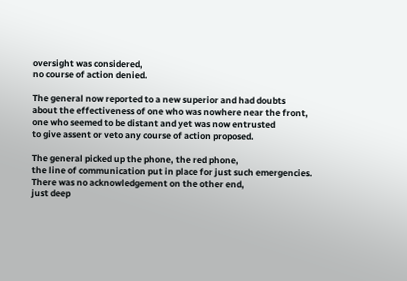oversight was considered,
no course of action denied.

The general now reported to a new superior and had doubts
about the effectiveness of one who was nowhere near the front,
one who seemed to be distant and yet was now entrusted
to give assent or veto any course of action proposed.

The general picked up the phone, the red phone,
the line of communication put in place for just such emergencies.
There was no acknowledgement on the other end,
just deep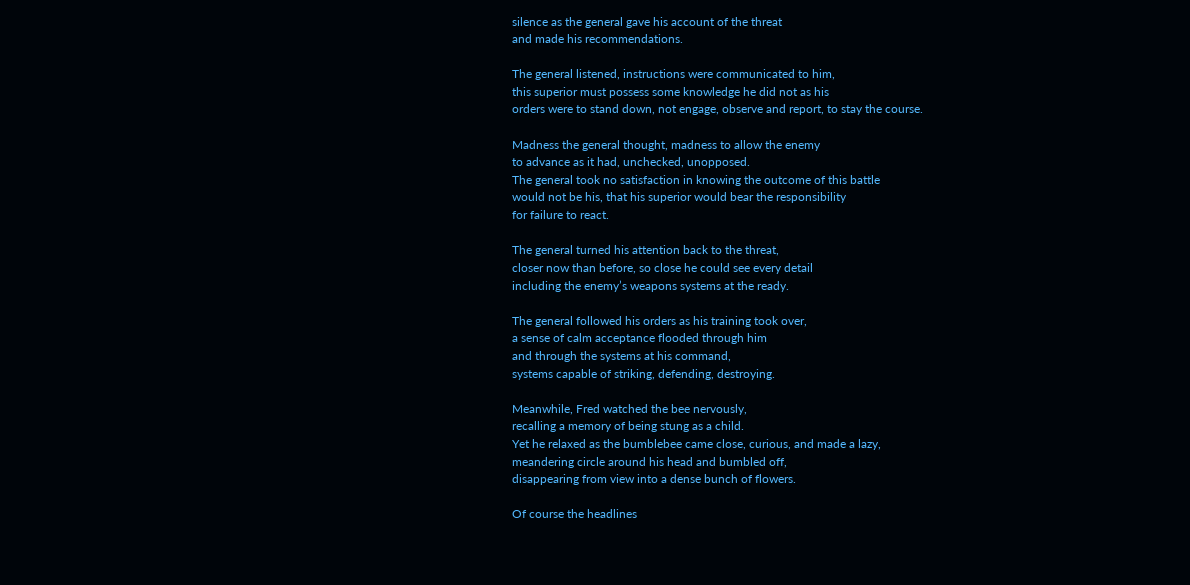silence as the general gave his account of the threat
and made his recommendations.

The general listened, instructions were communicated to him,
this superior must possess some knowledge he did not as his
orders were to stand down, not engage, observe and report, to stay the course.

Madness the general thought, madness to allow the enemy
to advance as it had, unchecked, unopposed.
The general took no satisfaction in knowing the outcome of this battle
would not be his, that his superior would bear the responsibility
for failure to react.

The general turned his attention back to the threat,
closer now than before, so close he could see every detail
including the enemy’s weapons systems at the ready.

The general followed his orders as his training took over,
a sense of calm acceptance flooded through him
and through the systems at his command,
systems capable of striking, defending, destroying.

Meanwhile, Fred watched the bee nervously,
recalling a memory of being stung as a child.
Yet he relaxed as the bumblebee came close, curious, and made a lazy,
meandering circle around his head and bumbled off,
disappearing from view into a dense bunch of flowers.

Of course the headlines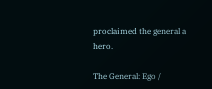proclaimed the general a hero.

The General: Ego /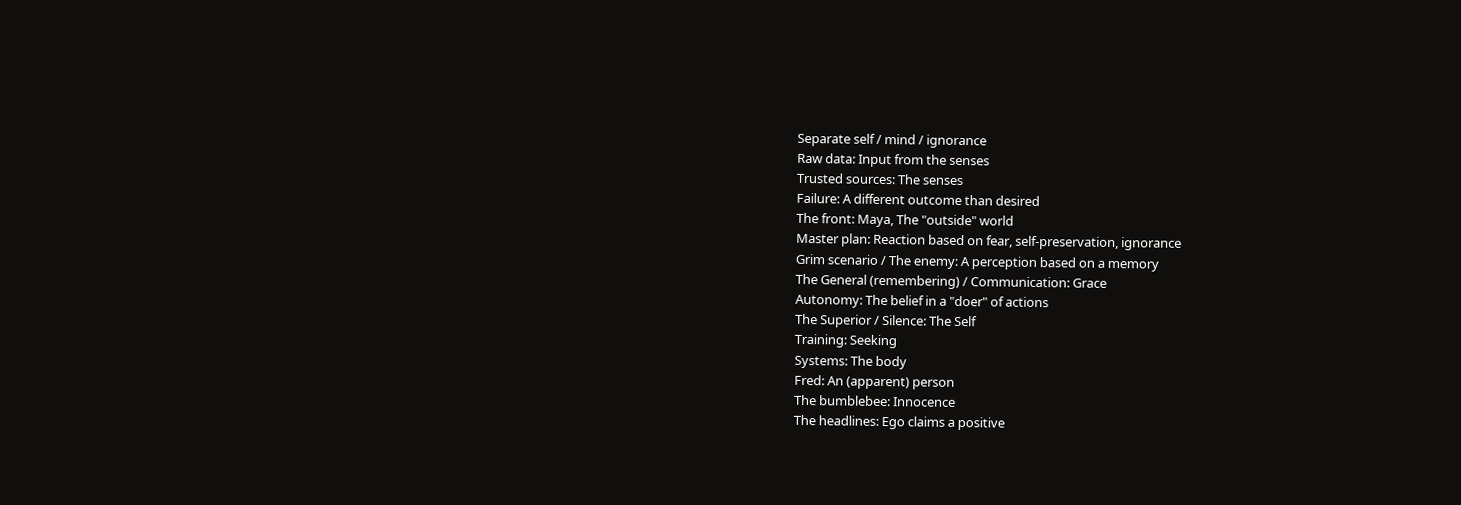Separate self / mind / ignorance
Raw data: Input from the senses
Trusted sources: The senses
Failure: A different outcome than desired
The front: Maya, The "outside" world
Master plan: Reaction based on fear, self-preservation, ignorance
Grim scenario / The enemy: A perception based on a memory
The General (remembering) / Communication: Grace
Autonomy: The belief in a "doer" of actions
The Superior / Silence: The Self
Training: Seeking
Systems: The body
Fred: An (apparent) person
The bumblebee: Innocence
The headlines: Ego claims a positive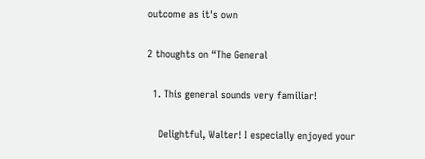outcome as it's own

2 thoughts on “The General

  1. This general sounds very familiar!

    Delightful, Walter! I especially enjoyed your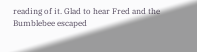reading of it. Glad to hear Fred and the Bumblebee escaped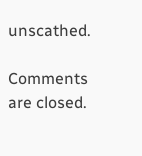unscathed.

Comments are closed.